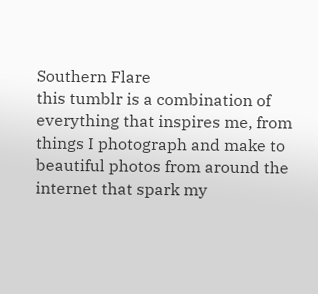Southern Flare
this tumblr is a combination of everything that inspires me, from things I photograph and make to beautiful photos from around the internet that spark my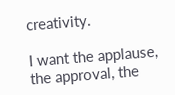creativity.

I want the applause, the approval, the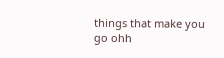things that make you go ohh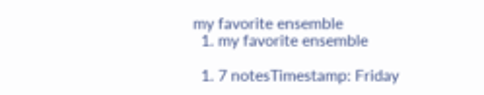my favorite ensemble
  1. my favorite ensemble

  1. 7 notesTimestamp: Friday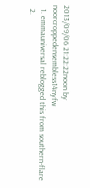2013/09/06 21:22:22noon by noorcroppedensembless14nyfw
  1. emmauniversal reblogged this from southern-flare
  2.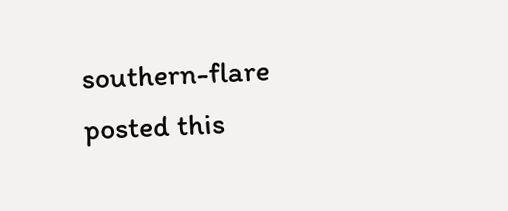southern-flare posted this